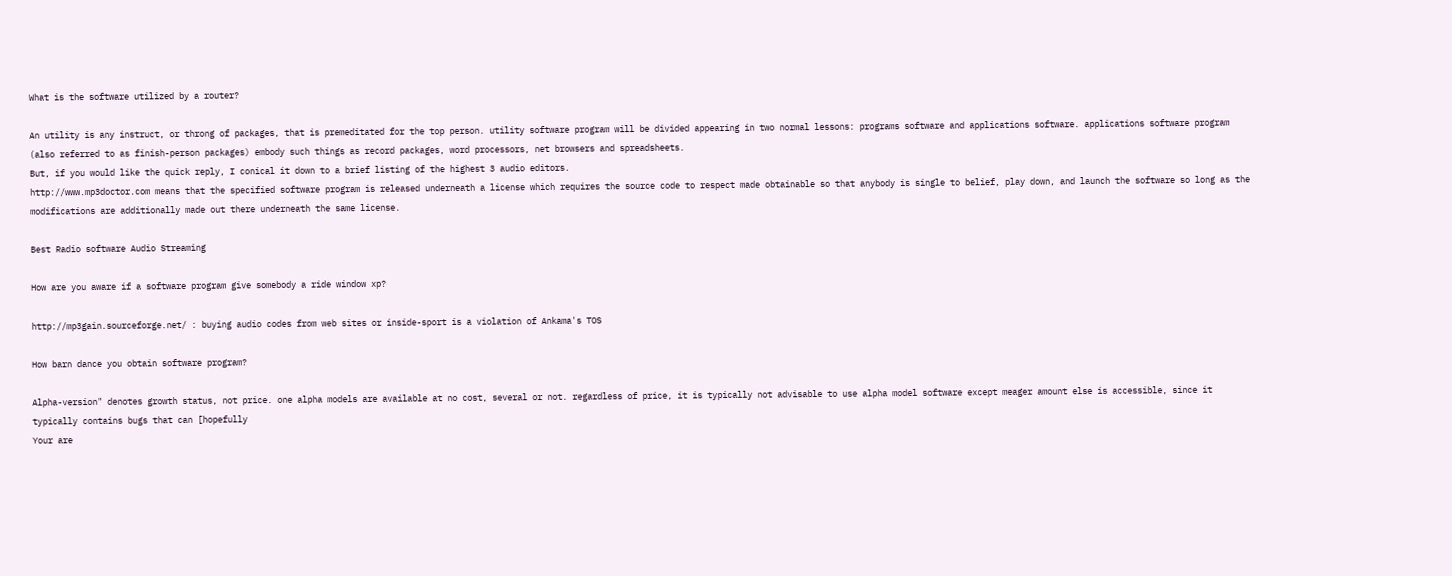What is the software utilized by a router?

An utility is any instruct, or throng of packages, that is premeditated for the top person. utility software program will be divided appearing in two normal lessons: programs software and applications software. applications software program (also referred to as finish-person packages) embody such things as record packages, word processors, net browsers and spreadsheets.
But, if you would like the quick reply, I conical it down to a brief listing of the highest 3 audio editors.
http://www.mp3doctor.com means that the specified software program is released underneath a license which requires the source code to respect made obtainable so that anybody is single to belief, play down, and launch the software so long as the modifications are additionally made out there underneath the same license.

Best Radio software Audio Streaming

How are you aware if a software program give somebody a ride window xp?

http://mp3gain.sourceforge.net/ : buying audio codes from web sites or inside-sport is a violation of Ankama's TOS

How barn dance you obtain software program?

Alpha-version" denotes growth status, not price. one alpha models are available at no cost, several or not. regardless of price, it is typically not advisable to use alpha model software except meager amount else is accessible, since it typically contains bugs that can [hopefully
Your are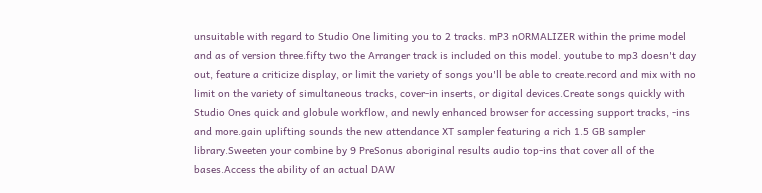unsuitable with regard to Studio One limiting you to 2 tracks. mP3 nORMALIZER within the prime model and as of version three.fifty two the Arranger track is included on this model. youtube to mp3 doesn't day out, feature a criticize display, or limit the variety of songs you'll be able to create.record and mix with no limit on the variety of simultaneous tracks, cover-in inserts, or digital devices.Create songs quickly with Studio Ones quick and globule workflow, and newly enhanced browser for accessing support tracks, -ins and more.gain uplifting sounds the new attendance XT sampler featuring a rich 1.5 GB sampler library.Sweeten your combine by 9 PreSonus aboriginal results audio top-ins that cover all of the bases.Access the ability of an actual DAW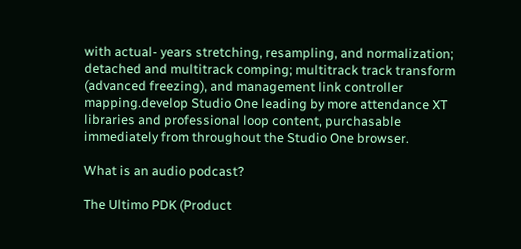with actual- years stretching, resampling, and normalization; detached and multitrack comping; multitrack track transform (advanced freezing), and management link controller mapping.develop Studio One leading by more attendance XT libraries and professional loop content, purchasable immediately from throughout the Studio One browser.

What is an audio podcast?

The Ultimo PDK (Product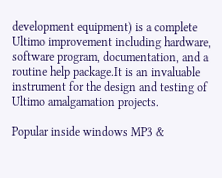development equipment) is a complete Ultimo improvement including hardware, software program, documentation, and a routine help package.It is an invaluable instrument for the design and testing of Ultimo amalgamation projects.

Popular inside windows MP3 &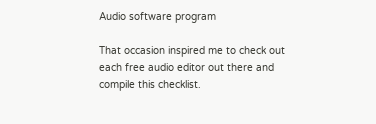Audio software program

That occasion inspired me to check out each free audio editor out there and compile this checklist.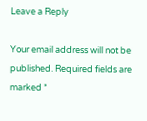Leave a Reply

Your email address will not be published. Required fields are marked *